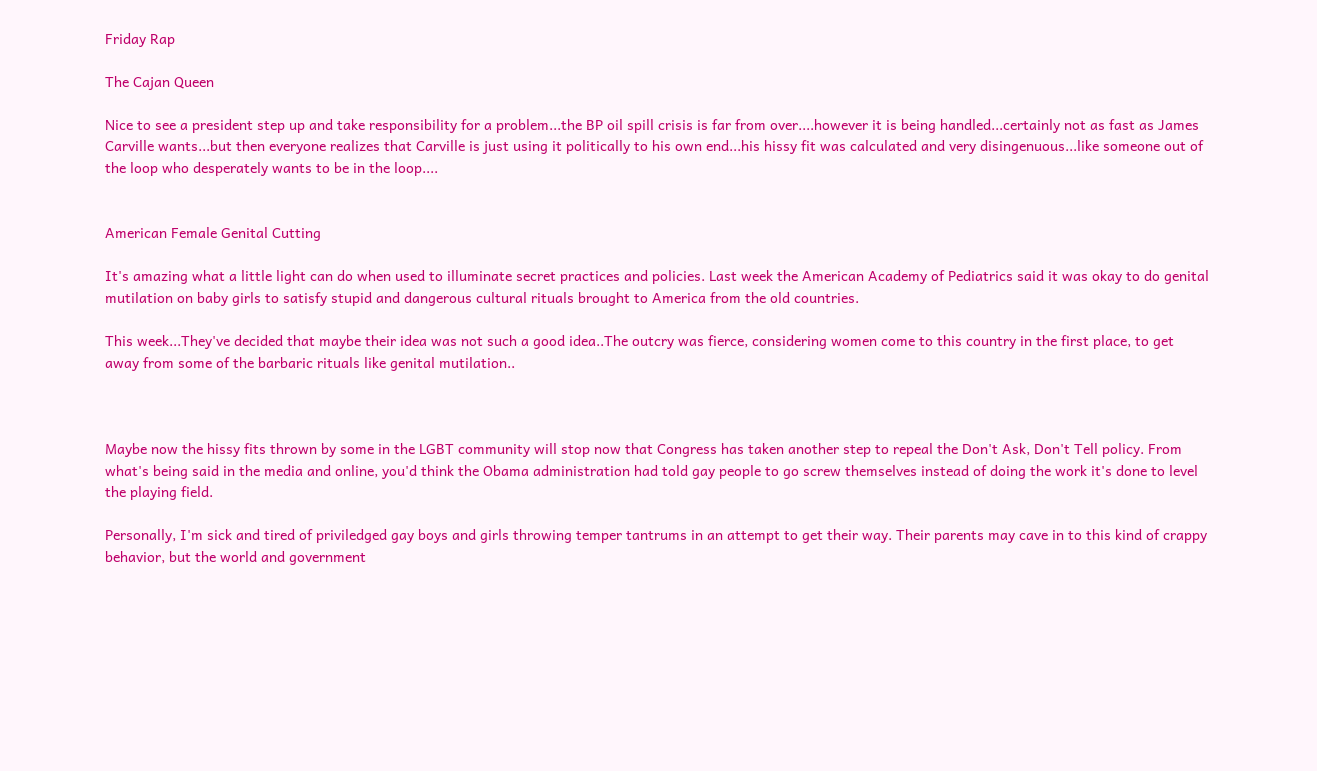Friday Rap

The Cajan Queen

Nice to see a president step up and take responsibility for a problem...the BP oil spill crisis is far from over....however it is being handled...certainly not as fast as James Carville wants...but then everyone realizes that Carville is just using it politically to his own end...his hissy fit was calculated and very disingenuous...like someone out of the loop who desperately wants to be in the loop....


American Female Genital Cutting

It's amazing what a little light can do when used to illuminate secret practices and policies. Last week the American Academy of Pediatrics said it was okay to do genital mutilation on baby girls to satisfy stupid and dangerous cultural rituals brought to America from the old countries.

This week...They've decided that maybe their idea was not such a good idea..The outcry was fierce, considering women come to this country in the first place, to get away from some of the barbaric rituals like genital mutilation..



Maybe now the hissy fits thrown by some in the LGBT community will stop now that Congress has taken another step to repeal the Don't Ask, Don't Tell policy. From what's being said in the media and online, you'd think the Obama administration had told gay people to go screw themselves instead of doing the work it's done to level the playing field.

Personally, I'm sick and tired of priviledged gay boys and girls throwing temper tantrums in an attempt to get their way. Their parents may cave in to this kind of crappy behavior, but the world and government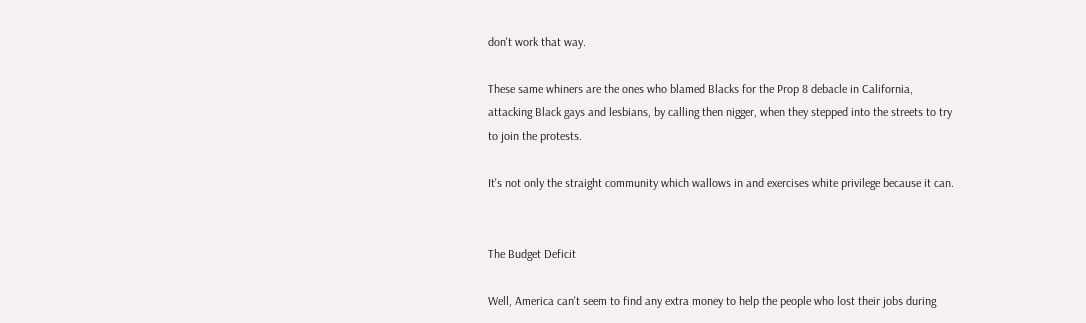don't work that way.

These same whiners are the ones who blamed Blacks for the Prop 8 debacle in California, attacking Black gays and lesbians, by calling then nigger, when they stepped into the streets to try to join the protests.

It's not only the straight community which wallows in and exercises white privilege because it can.


The Budget Deficit

Well, America can't seem to find any extra money to help the people who lost their jobs during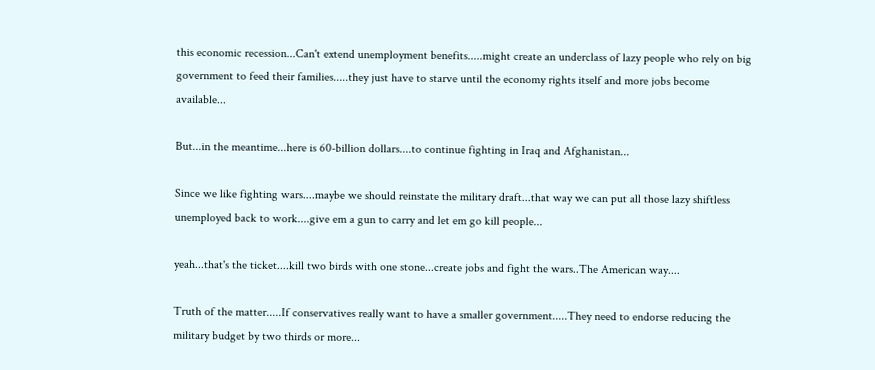this economic recession...Can't extend unemployment benefits.....might create an underclass of lazy people who rely on big government to feed their families.....they just have to starve until the economy rights itself and more jobs become available...

But...in the meantime...here is 60-billion dollars....to continue fighting in Iraq and Afghanistan...

Since we like fighting wars....maybe we should reinstate the military draft...that way we can put all those lazy shiftless unemployed back to work....give em a gun to carry and let em go kill people...

yeah...that's the ticket....kill two birds with one stone...create jobs and fight the wars..The American way....

Truth of the matter.....If conservatives really want to have a smaller government.....They need to endorse reducing the military budget by two thirds or more...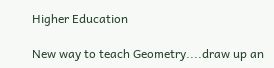Higher Education

New way to teach Geometry....draw up an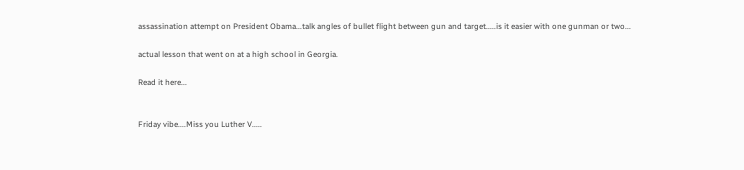assassination attempt on President Obama...talk angles of bullet flight between gun and target.....is it easier with one gunman or two...

actual lesson that went on at a high school in Georgia.

Read it here...


Friday vibe....Miss you Luther V.....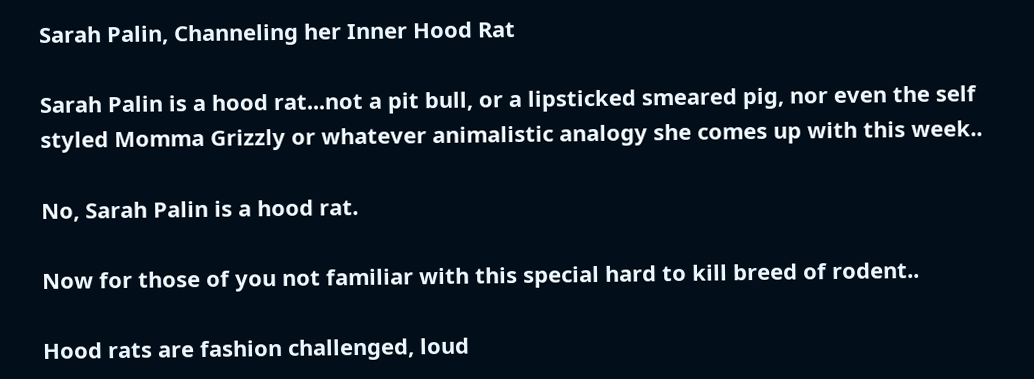Sarah Palin, Channeling her Inner Hood Rat

Sarah Palin is a hood rat...not a pit bull, or a lipsticked smeared pig, nor even the self styled Momma Grizzly or whatever animalistic analogy she comes up with this week..

No, Sarah Palin is a hood rat.

Now for those of you not familiar with this special hard to kill breed of rodent..

Hood rats are fashion challenged, loud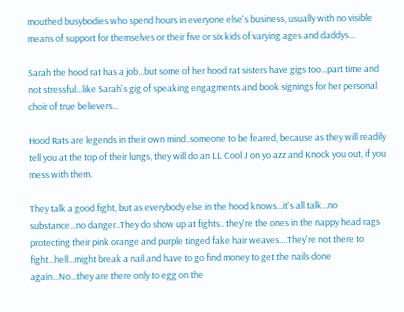mouthed busybodies who spend hours in everyone else's business, usually with no visible means of support for themselves or their five or six kids of varying ages and daddys...

Sarah the hood rat has a job...but some of her hood rat sisters have gigs too...part time and not stressful...like Sarah's gig of speaking engagments and book signings for her personal choir of true believers...

Hood Rats are legends in their own mind..someone to be feared, because as they will readily tell you at the top of their lungs, they will do an LL Cool J on yo azz and Knock you out, if you mess with them.

They talk a good fight, but as everybody else in the hood knows...it's all talk...no substance...no danger..They do show up at fights.. they're the ones in the nappy head rags protecting their pink orange and purple tinged fake hair weaves....They're not there to fight...hell...might break a nail and have to go find money to get the nails done again...No...they are there only to egg on the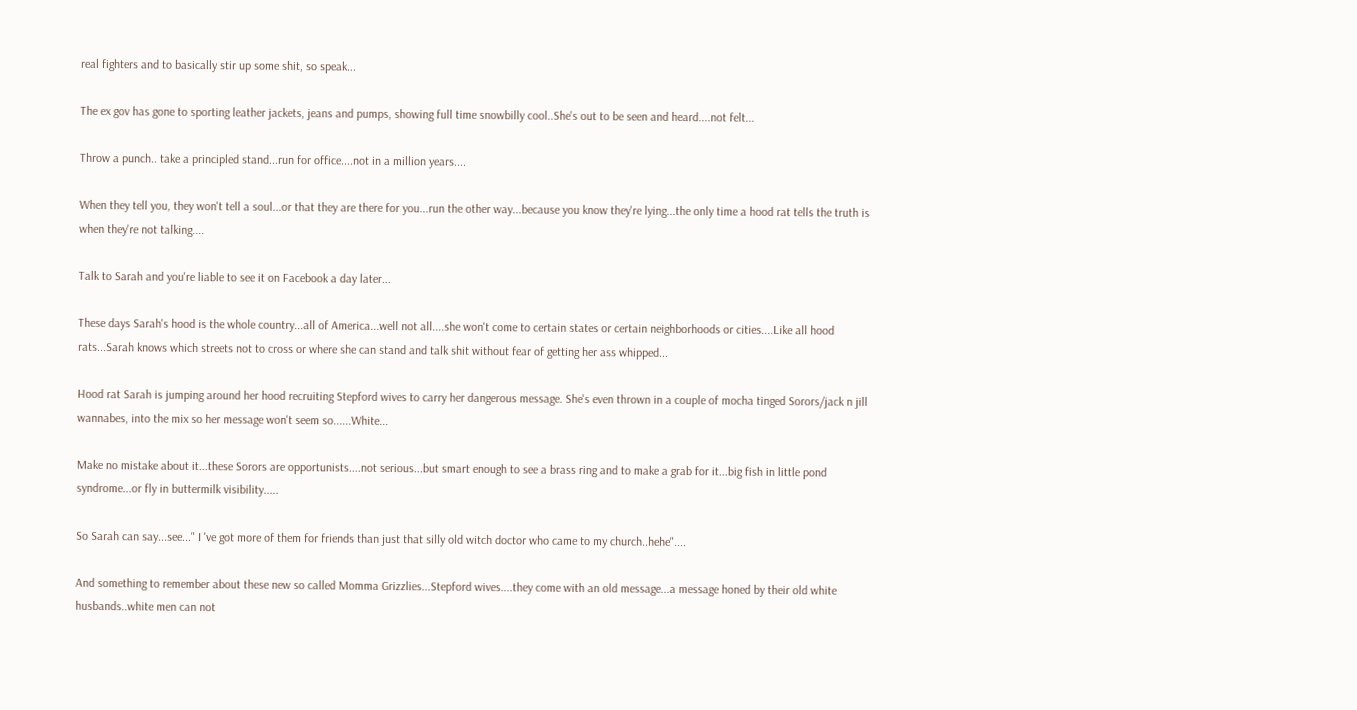real fighters and to basically stir up some shit, so speak...

The ex gov has gone to sporting leather jackets, jeans and pumps, showing full time snowbilly cool..She's out to be seen and heard....not felt...

Throw a punch.. take a principled stand...run for office....not in a million years....

When they tell you, they won't tell a soul...or that they are there for you...run the other way...because you know they're lying...the only time a hood rat tells the truth is when they're not talking....

Talk to Sarah and you're liable to see it on Facebook a day later...

These days Sarah's hood is the whole country...all of America...well not all....she won't come to certain states or certain neighborhoods or cities....Like all hood rats...Sarah knows which streets not to cross or where she can stand and talk shit without fear of getting her ass whipped...

Hood rat Sarah is jumping around her hood recruiting Stepford wives to carry her dangerous message. She's even thrown in a couple of mocha tinged Sorors/jack n jill wannabes, into the mix so her message won't seem so......White...

Make no mistake about it...these Sorors are opportunists....not serious...but smart enough to see a brass ring and to make a grab for it...big fish in little pond syndrome...or fly in buttermilk visibility.....

So Sarah can say...see..." I 've got more of them for friends than just that silly old witch doctor who came to my church..hehe"....

And something to remember about these new so called Momma Grizzlies...Stepford wives....they come with an old message...a message honed by their old white husbands..white men can not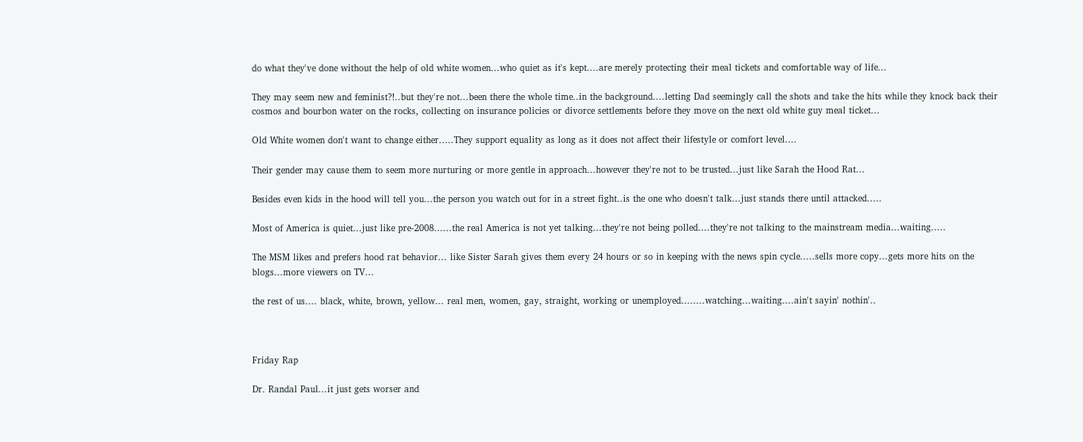do what they've done without the help of old white women...who quiet as it's kept....are merely protecting their meal tickets and comfortable way of life...

They may seem new and feminist?!..but they're not...been there the whole time..in the background....letting Dad seemingly call the shots and take the hits while they knock back their cosmos and bourbon water on the rocks, collecting on insurance policies or divorce settlements before they move on the next old white guy meal ticket...

Old White women don't want to change either.....They support equality as long as it does not affect their lifestyle or comfort level....

Their gender may cause them to seem more nurturing or more gentle in approach...however they're not to be trusted...just like Sarah the Hood Rat...

Besides even kids in the hood will tell you...the person you watch out for in a street fight..is the one who doesn't talk...just stands there until attacked.....

Most of America is quiet...just like pre-2008......the real America is not yet talking...they're not being polled....they're not talking to the mainstream media...waiting.....

The MSM likes and prefers hood rat behavior... like Sister Sarah gives them every 24 hours or so in keeping with the news spin cycle.....sells more copy...gets more hits on the blogs...more viewers on TV...

the rest of us.... black, white, brown, yellow... real men, women, gay, straight, working or unemployed........watching...waiting....ain't sayin' nothin'..



Friday Rap

Dr. Randal Paul...it just gets worser and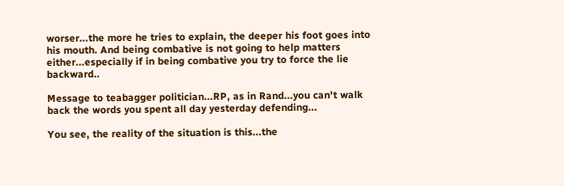worser...the more he tries to explain, the deeper his foot goes into his mouth. And being combative is not going to help matters either...especially if in being combative you try to force the lie backward..

Message to teabagger politician...RP, as in Rand...you can't walk back the words you spent all day yesterday defending...

You see, the reality of the situation is this...the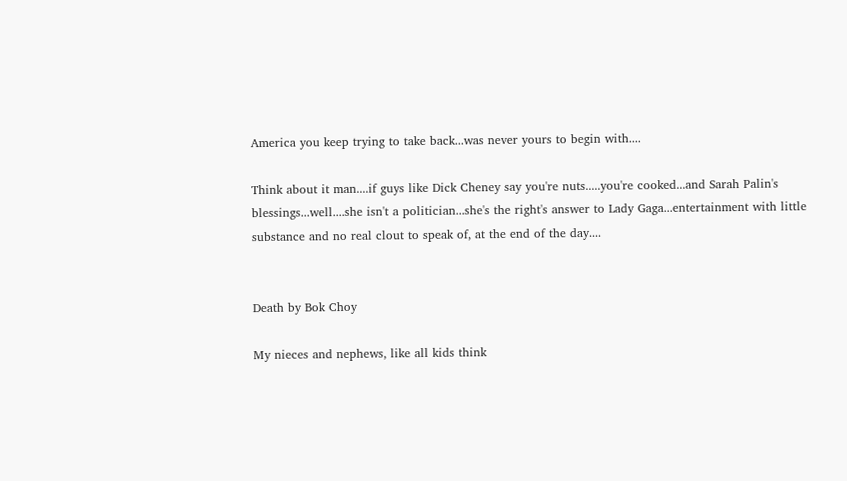America you keep trying to take back...was never yours to begin with....

Think about it man....if guys like Dick Cheney say you're nuts.....you're cooked...and Sarah Palin's blessings...well....she isn't a politician...she's the right's answer to Lady Gaga...entertainment with little substance and no real clout to speak of, at the end of the day....


Death by Bok Choy

My nieces and nephews, like all kids think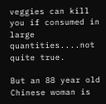veggies can kill you if consumed in large quantities....not quite true.

But an 88 year old Chinese woman is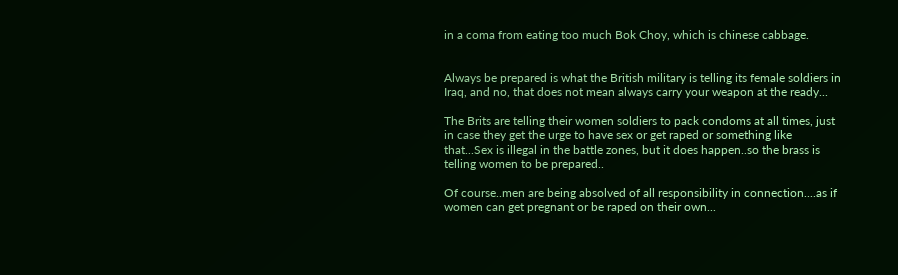in a coma from eating too much Bok Choy, which is chinese cabbage.


Always be prepared is what the British military is telling its female soldiers in Iraq, and no, that does not mean always carry your weapon at the ready...

The Brits are telling their women soldiers to pack condoms at all times, just in case they get the urge to have sex or get raped or something like that...Sex is illegal in the battle zones, but it does happen..so the brass is telling women to be prepared..

Of course..men are being absolved of all responsibility in connection....as if women can get pregnant or be raped on their own...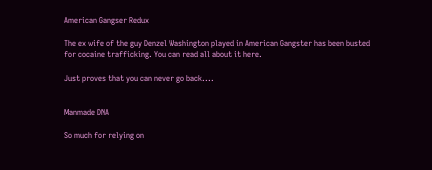American Gangser Redux

The ex wife of the guy Denzel Washington played in American Gangster has been busted for cocaine trafficking. You can read all about it here.

Just proves that you can never go back....


Manmade DNA

So much for relying on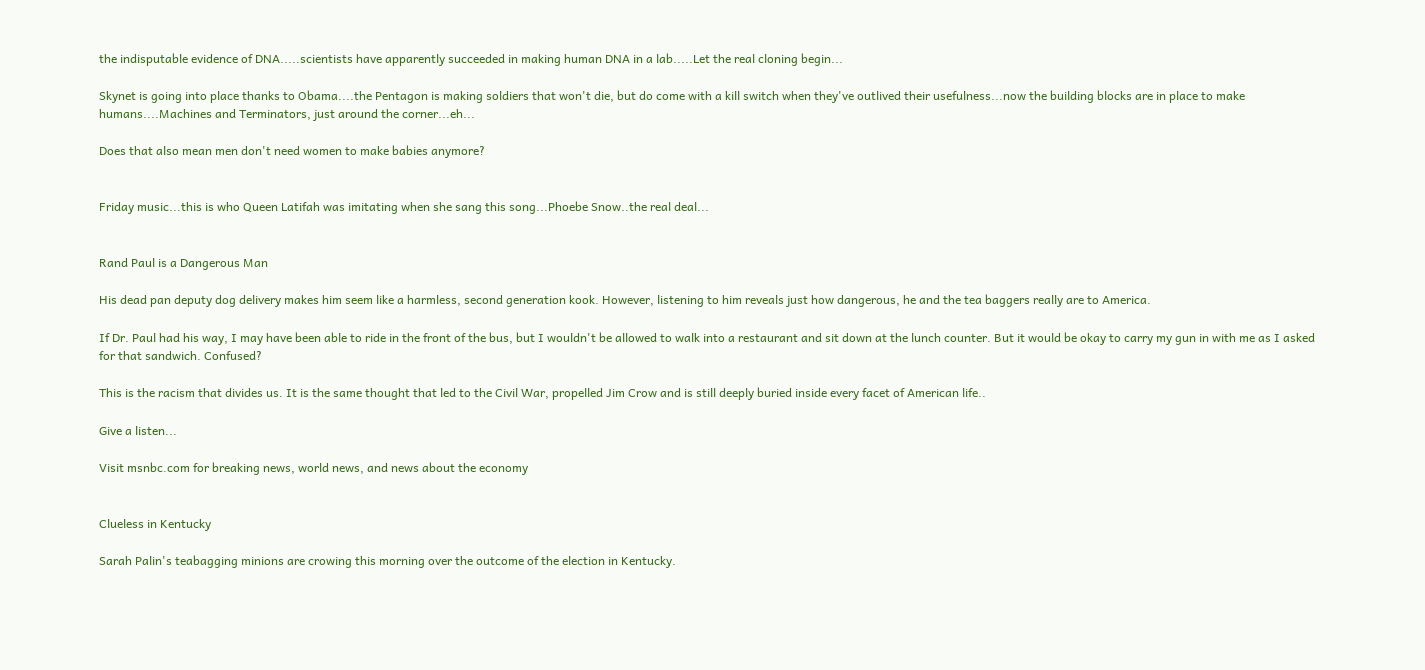the indisputable evidence of DNA.....scientists have apparently succeeded in making human DNA in a lab.....Let the real cloning begin...

Skynet is going into place thanks to Obama....the Pentagon is making soldiers that won't die, but do come with a kill switch when they've outlived their usefulness...now the building blocks are in place to make humans....Machines and Terminators, just around the corner...eh...

Does that also mean men don't need women to make babies anymore?


Friday music...this is who Queen Latifah was imitating when she sang this song...Phoebe Snow..the real deal...


Rand Paul is a Dangerous Man

His dead pan deputy dog delivery makes him seem like a harmless, second generation kook. However, listening to him reveals just how dangerous, he and the tea baggers really are to America.

If Dr. Paul had his way, I may have been able to ride in the front of the bus, but I wouldn't be allowed to walk into a restaurant and sit down at the lunch counter. But it would be okay to carry my gun in with me as I asked for that sandwich. Confused?

This is the racism that divides us. It is the same thought that led to the Civil War, propelled Jim Crow and is still deeply buried inside every facet of American life..

Give a listen...

Visit msnbc.com for breaking news, world news, and news about the economy


Clueless in Kentucky

Sarah Palin's teabagging minions are crowing this morning over the outcome of the election in Kentucky.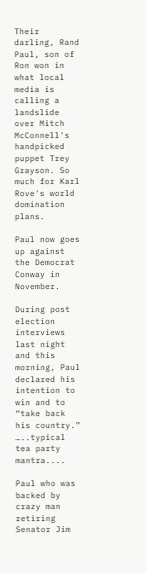Their darling, Rand Paul, son of Ron won in what local media is calling a landslide over Mitch McConnell's handpicked puppet Trey Grayson. So much for Karl Rove's world domination plans.

Paul now goes up against the Democrat Conway in November.

During post election interviews last night and this morning, Paul declared his intention to win and to “take back his country.” …..typical tea party mantra....

Paul who was backed by crazy man retiring Senator Jim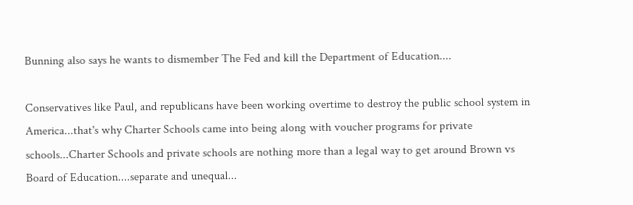Bunning also says he wants to dismember The Fed and kill the Department of Education....

Conservatives like Paul, and republicans have been working overtime to destroy the public school system in America...that's why Charter Schools came into being along with voucher programs for private schools...Charter Schools and private schools are nothing more than a legal way to get around Brown vs Board of Education....separate and unequal...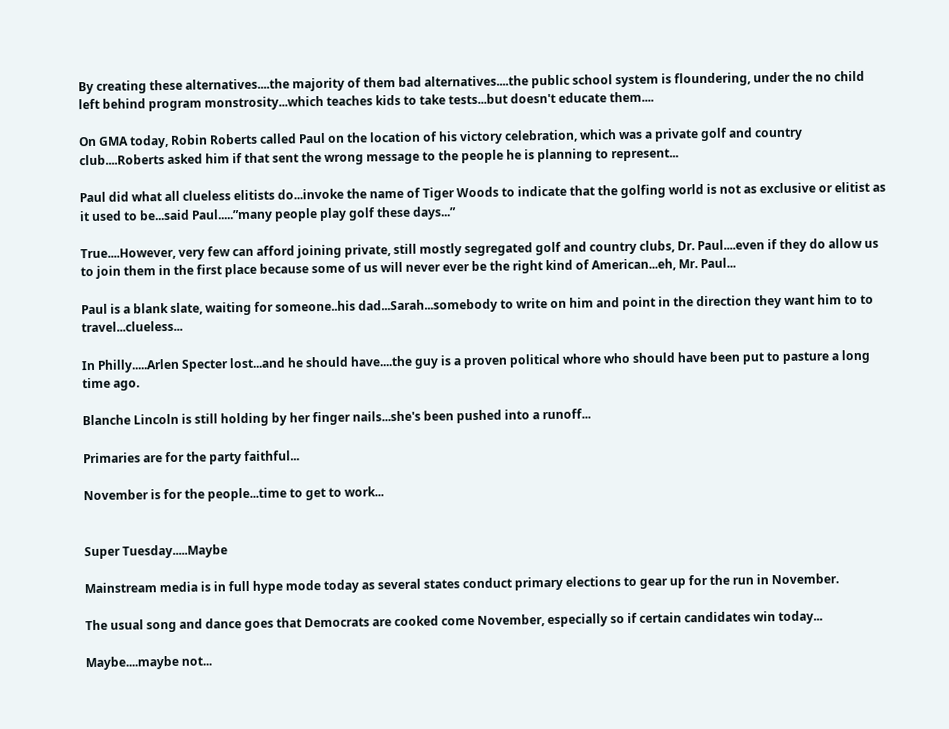By creating these alternatives....the majority of them bad alternatives....the public school system is floundering, under the no child left behind program monstrosity...which teaches kids to take tests...but doesn't educate them....

On GMA today, Robin Roberts called Paul on the location of his victory celebration, which was a private golf and country club....Roberts asked him if that sent the wrong message to the people he is planning to represent...

Paul did what all clueless elitists do...invoke the name of Tiger Woods to indicate that the golfing world is not as exclusive or elitist as it used to be...said Paul.....”many people play golf these days...”

True....However, very few can afford joining private, still mostly segregated golf and country clubs, Dr. Paul....even if they do allow us to join them in the first place because some of us will never ever be the right kind of American...eh, Mr. Paul...

Paul is a blank slate, waiting for someone..his dad...Sarah...somebody to write on him and point in the direction they want him to to travel...clueless...

In Philly.....Arlen Specter lost...and he should have....the guy is a proven political whore who should have been put to pasture a long time ago.

Blanche Lincoln is still holding by her finger nails...she's been pushed into a runoff...

Primaries are for the party faithful...

November is for the people...time to get to work...


Super Tuesday.....Maybe

Mainstream media is in full hype mode today as several states conduct primary elections to gear up for the run in November.

The usual song and dance goes that Democrats are cooked come November, especially so if certain candidates win today...

Maybe....maybe not...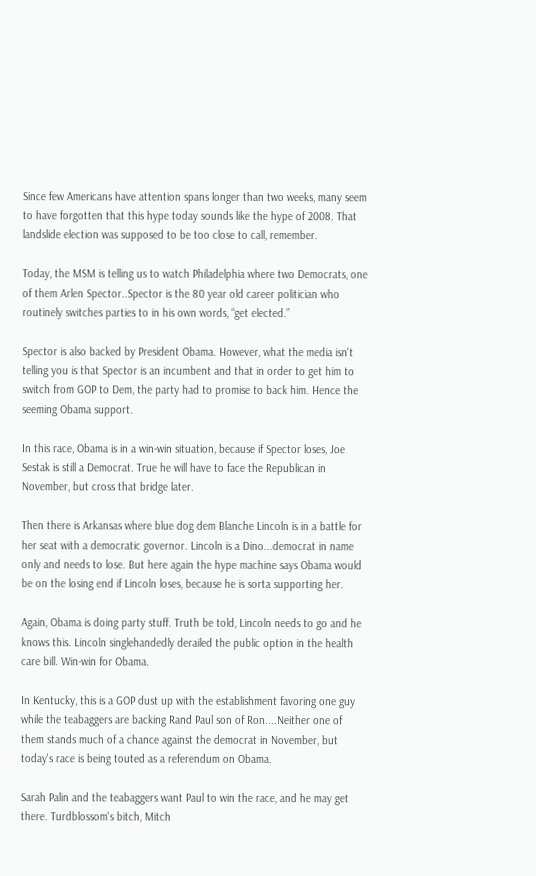Since few Americans have attention spans longer than two weeks, many seem to have forgotten that this hype today sounds like the hype of 2008. That landslide election was supposed to be too close to call, remember.

Today, the MSM is telling us to watch Philadelphia where two Democrats, one of them Arlen Spector..Spector is the 80 year old career politician who routinely switches parties to in his own words, “get elected.”

Spector is also backed by President Obama. However, what the media isn't telling you is that Spector is an incumbent and that in order to get him to switch from GOP to Dem, the party had to promise to back him. Hence the seeming Obama support.

In this race, Obama is in a win-win situation, because if Spector loses, Joe Sestak is still a Democrat. True he will have to face the Republican in November, but cross that bridge later.

Then there is Arkansas where blue dog dem Blanche Lincoln is in a battle for her seat with a democratic governor. Lincoln is a Dino...democrat in name only and needs to lose. But here again the hype machine says Obama would be on the losing end if Lincoln loses, because he is sorta supporting her.

Again, Obama is doing party stuff. Truth be told, Lincoln needs to go and he knows this. Lincoln singlehandedly derailed the public option in the health care bill. Win-win for Obama.

In Kentucky, this is a GOP dust up with the establishment favoring one guy while the teabaggers are backing Rand Paul son of Ron....Neither one of them stands much of a chance against the democrat in November, but today's race is being touted as a referendum on Obama.

Sarah Palin and the teabaggers want Paul to win the race, and he may get there. Turdblossom's bitch, Mitch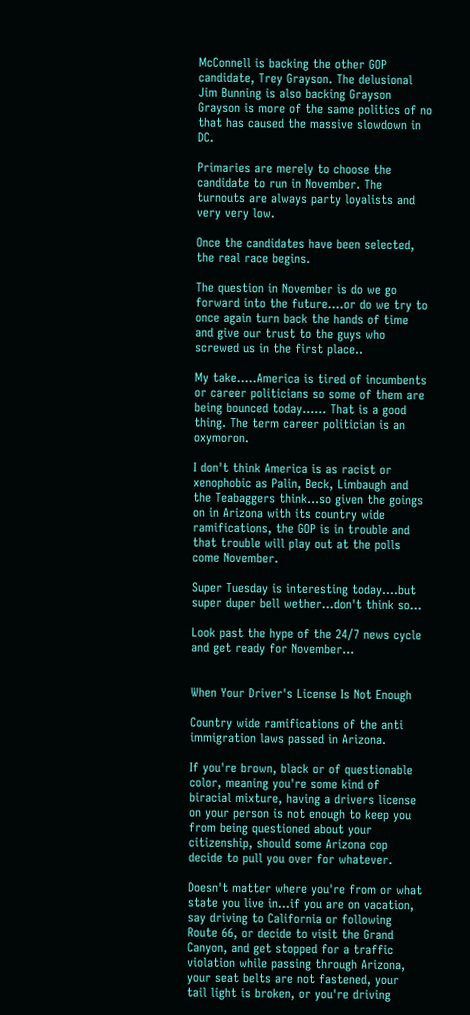McConnell is backing the other GOP candidate, Trey Grayson. The delusional Jim Bunning is also backing Grayson Grayson is more of the same politics of no that has caused the massive slowdown in DC.

Primaries are merely to choose the candidate to run in November. The turnouts are always party loyalists and very very low.

Once the candidates have been selected, the real race begins.

The question in November is do we go forward into the future....or do we try to once again turn back the hands of time and give our trust to the guys who screwed us in the first place..

My take.....America is tired of incumbents or career politicians so some of them are being bounced today...... That is a good thing. The term career politician is an oxymoron.

I don't think America is as racist or xenophobic as Palin, Beck, Limbaugh and the Teabaggers think...so given the goings on in Arizona with its country wide ramifications, the GOP is in trouble and that trouble will play out at the polls come November.

Super Tuesday is interesting today....but super duper bell wether...don't think so...

Look past the hype of the 24/7 news cycle and get ready for November...


When Your Driver's License Is Not Enough

Country wide ramifications of the anti immigration laws passed in Arizona.

If you're brown, black or of questionable color, meaning you're some kind of biracial mixture, having a drivers license on your person is not enough to keep you from being questioned about your citizenship, should some Arizona cop decide to pull you over for whatever.

Doesn't matter where you're from or what state you live in...if you are on vacation, say driving to California or following Route 66, or decide to visit the Grand Canyon, and get stopped for a traffic violation while passing through Arizona, your seat belts are not fastened, your tail light is broken, or you're driving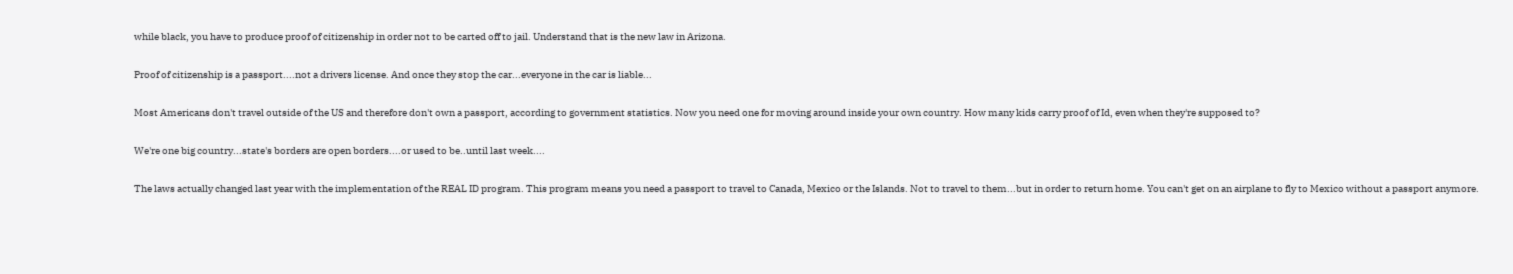while black, you have to produce proof of citizenship in order not to be carted off to jail. Understand that is the new law in Arizona.

Proof of citizenship is a passport....not a drivers license. And once they stop the car...everyone in the car is liable...

Most Americans don't travel outside of the US and therefore don't own a passport, according to government statistics. Now you need one for moving around inside your own country. How many kids carry proof of Id, even when they're supposed to?

We're one big country...state's borders are open borders....or used to be..until last week....

The laws actually changed last year with the implementation of the REAL ID program. This program means you need a passport to travel to Canada, Mexico or the Islands. Not to travel to them...but in order to return home. You can't get on an airplane to fly to Mexico without a passport anymore.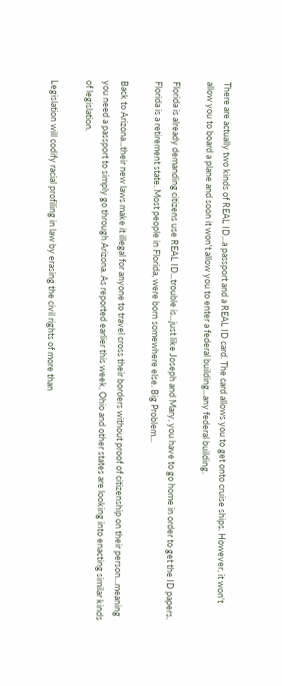There are actually two kinds of REAL ID...a passport and a REAL ID card. The card allows you to get onto cruise ships. However, it won't allow you to board a plane and soon it won't allow you to enter a federal building...any federal building.

Florida is already demanding citizens use REAL ID...trouble is...just like Joseph and Mary, you have to go home in order to get the ID papers. Florida is a retirement state. Most people in Florida, were born somewhere else. Big Problem...

Back to Arizona...their new laws make it illegal for anyone to travel cross their borders without proof of citizenship on their person...meaning you need a passport to simply go through Arizona. As reported earlier this week, Ohio and other states are looking into enacting similar kinds of legislation.

Legislation will codify racial profiling in law by erasing the civil rights of more than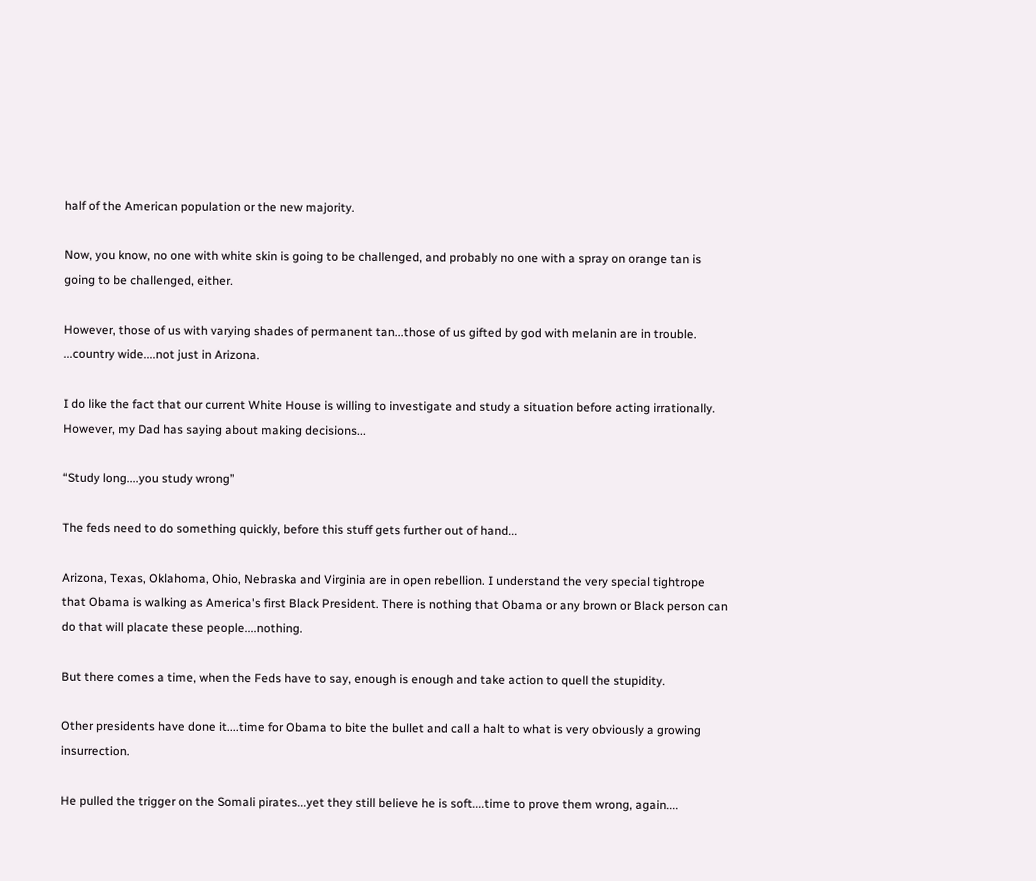half of the American population or the new majority.

Now, you know, no one with white skin is going to be challenged, and probably no one with a spray on orange tan is going to be challenged, either.

However, those of us with varying shades of permanent tan...those of us gifted by god with melanin are in trouble. ...country wide....not just in Arizona.

I do like the fact that our current White House is willing to investigate and study a situation before acting irrationally. However, my Dad has saying about making decisions...

“Study long....you study wrong”

The feds need to do something quickly, before this stuff gets further out of hand...

Arizona, Texas, Oklahoma, Ohio, Nebraska and Virginia are in open rebellion. I understand the very special tightrope that Obama is walking as America's first Black President. There is nothing that Obama or any brown or Black person can do that will placate these people....nothing.

But there comes a time, when the Feds have to say, enough is enough and take action to quell the stupidity.

Other presidents have done it....time for Obama to bite the bullet and call a halt to what is very obviously a growing insurrection.

He pulled the trigger on the Somali pirates...yet they still believe he is soft....time to prove them wrong, again....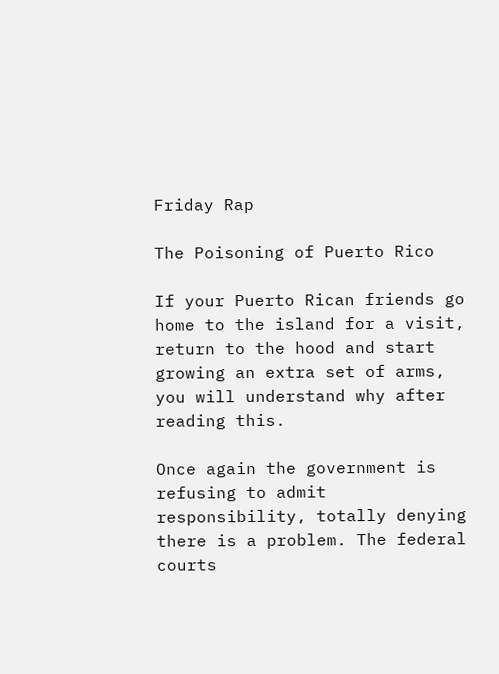Friday Rap

The Poisoning of Puerto Rico

If your Puerto Rican friends go home to the island for a visit, return to the hood and start growing an extra set of arms, you will understand why after reading this.

Once again the government is refusing to admit responsibility, totally denying there is a problem. The federal courts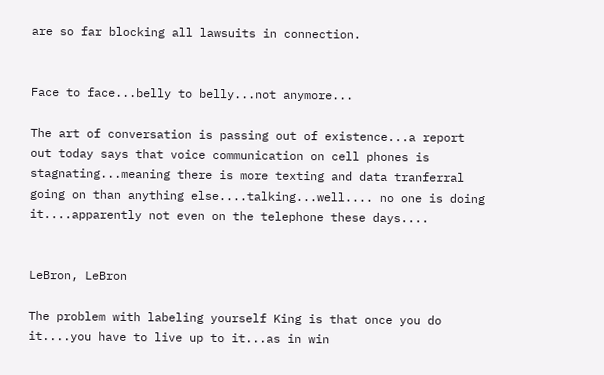are so far blocking all lawsuits in connection.


Face to face...belly to belly...not anymore...

The art of conversation is passing out of existence...a report out today says that voice communication on cell phones is stagnating...meaning there is more texting and data tranferral going on than anything else....talking...well.... no one is doing it....apparently not even on the telephone these days....


LeBron, LeBron

The problem with labeling yourself King is that once you do it....you have to live up to it...as in win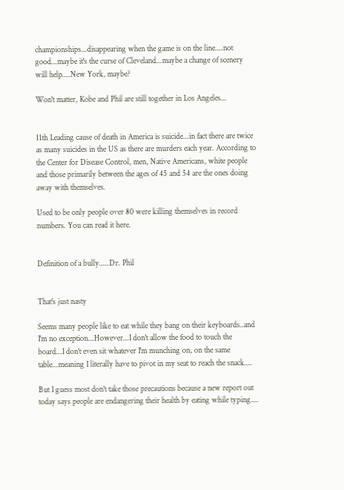championships...disappearing when the game is on the line....not good...maybe it's the curse of Cleveland...maybe a change of scenery will help....New York, maybe?

Won't matter, Kobe and Phil are still together in Los Angeles...


11th Leading cause of death in America is suicide...in fact there are twice as many suicides in the US as there are murders each year. According to the Center for Disease Control, men, Native Americans, white people and those primarily between the ages of 45 and 54 are the ones doing away with themselves.

Used to be only people over 80 were killing themselves in record numbers. You can read it here.


Definition of a bully.....Dr. Phil


That's just nasty

Seems many people like to eat while they bang on their keyboards..and I'm no exception...However...I don't allow the food to touch the board...I don't even sit whatever I'm munching on, on the same table...meaning I literally have to pivot in my seat to reach the snack....

But I guess most don't take those precautions because a new report out today says people are endangering their health by eating while typing....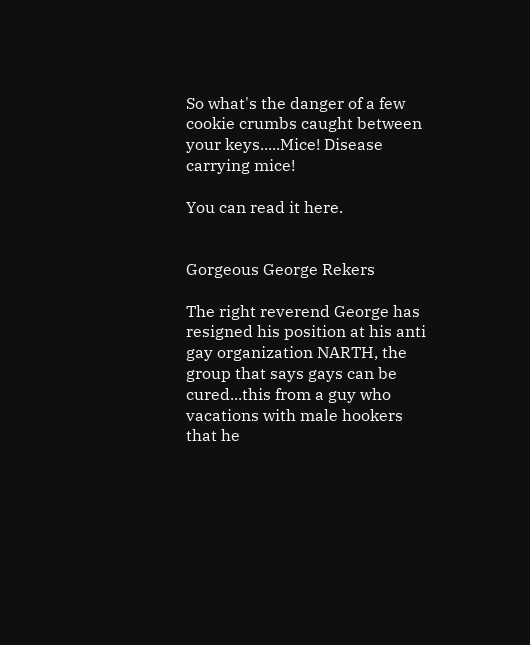So what's the danger of a few cookie crumbs caught between your keys.....Mice! Disease carrying mice!

You can read it here.


Gorgeous George Rekers

The right reverend George has resigned his position at his anti gay organization NARTH, the group that says gays can be cured...this from a guy who vacations with male hookers that he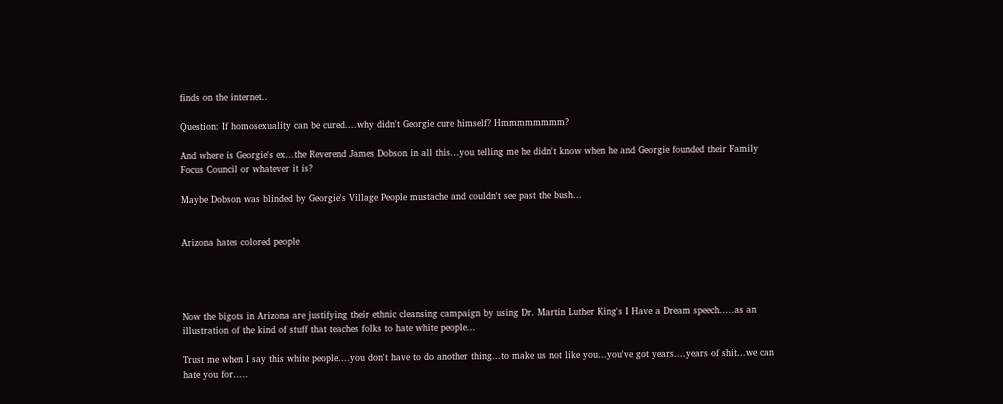finds on the internet..

Question: If homosexuality can be cured....why didn't Georgie cure himself? Hmmmmmmmm?

And where is Georgie's ex...the Reverend James Dobson in all this...you telling me he didn't know when he and Georgie founded their Family Focus Council or whatever it is?

Maybe Dobson was blinded by Georgie's Village People mustache and couldn't see past the bush...


Arizona hates colored people




Now the bigots in Arizona are justifying their ethnic cleansing campaign by using Dr. Martin Luther King's I Have a Dream speech.....as an illustration of the kind of stuff that teaches folks to hate white people...

Trust me when I say this white people....you don't have to do another thing...to make us not like you...you've got years....years of shit...we can hate you for.....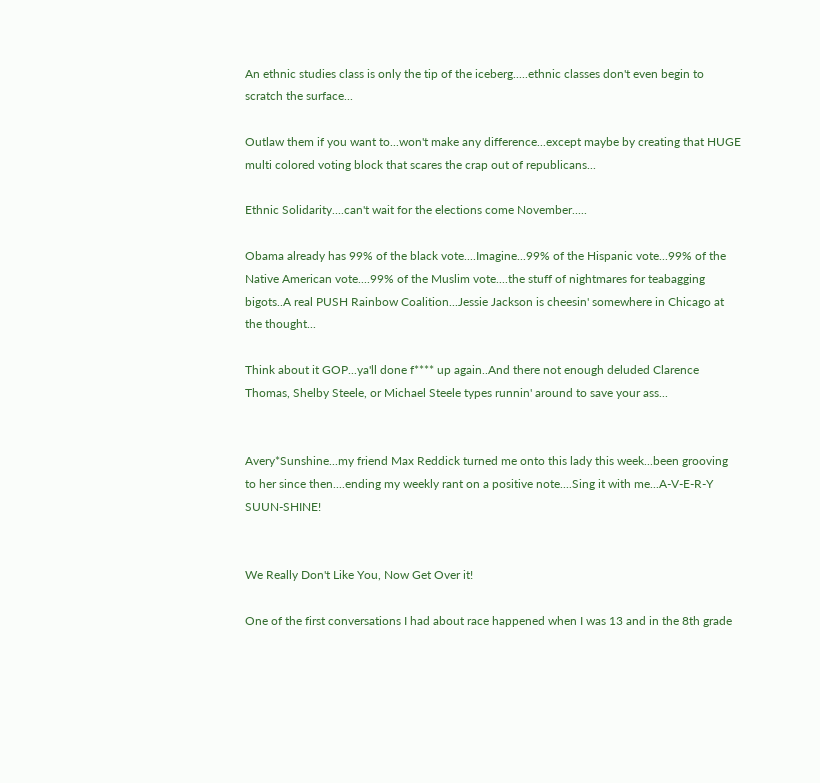An ethnic studies class is only the tip of the iceberg.....ethnic classes don't even begin to scratch the surface...

Outlaw them if you want to...won't make any difference...except maybe by creating that HUGE multi colored voting block that scares the crap out of republicans...

Ethnic Solidarity....can't wait for the elections come November.....

Obama already has 99% of the black vote....Imagine...99% of the Hispanic vote...99% of the Native American vote....99% of the Muslim vote....the stuff of nightmares for teabagging bigots..A real PUSH Rainbow Coalition...Jessie Jackson is cheesin' somewhere in Chicago at the thought...

Think about it GOP...ya'll done f**** up again..And there not enough deluded Clarence Thomas, Shelby Steele, or Michael Steele types runnin' around to save your ass...


Avery*Sunshine...my friend Max Reddick turned me onto this lady this week...been grooving to her since then....ending my weekly rant on a positive note....Sing it with me...A-V-E-R-Y SUUN-SHINE!


We Really Don't Like You, Now Get Over it!

One of the first conversations I had about race happened when I was 13 and in the 8th grade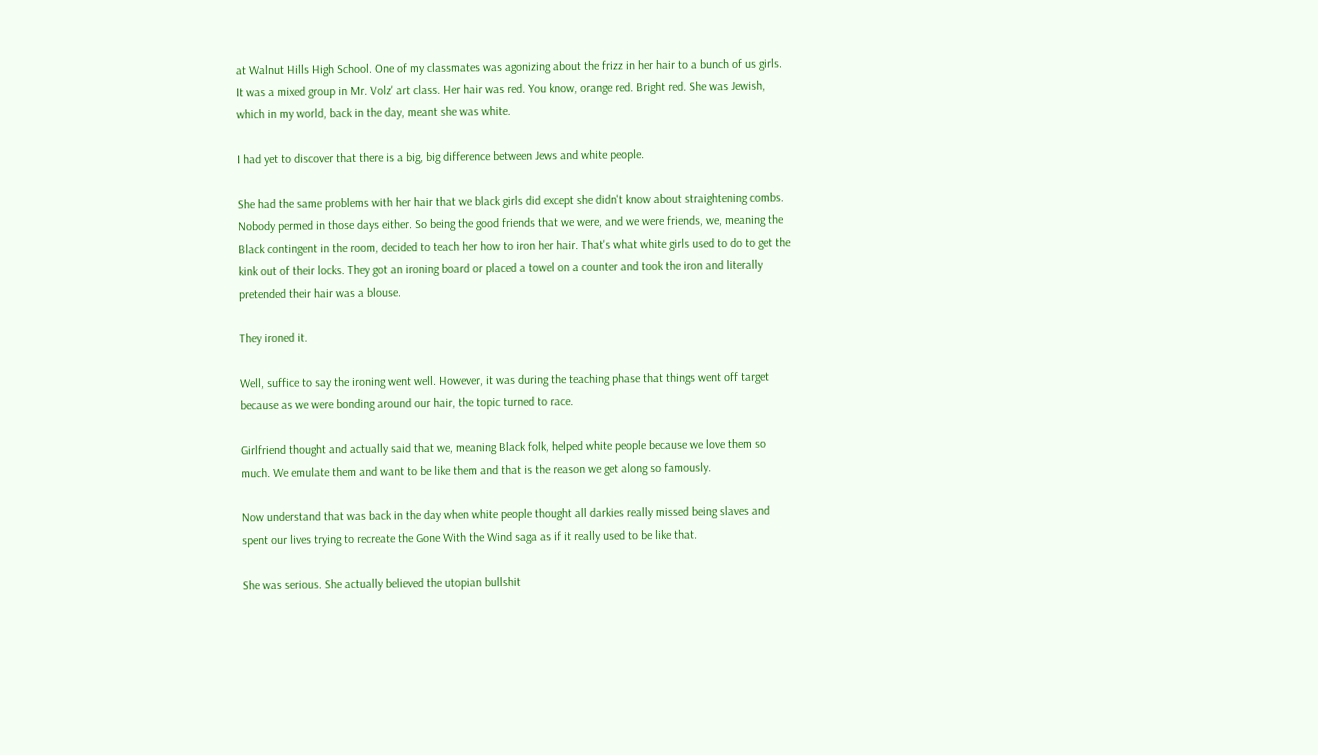at Walnut Hills High School. One of my classmates was agonizing about the frizz in her hair to a bunch of us girls. It was a mixed group in Mr. Volz' art class. Her hair was red. You know, orange red. Bright red. She was Jewish, which in my world, back in the day, meant she was white.

I had yet to discover that there is a big, big difference between Jews and white people.

She had the same problems with her hair that we black girls did except she didn't know about straightening combs. Nobody permed in those days either. So being the good friends that we were, and we were friends, we, meaning the Black contingent in the room, decided to teach her how to iron her hair. That's what white girls used to do to get the kink out of their locks. They got an ironing board or placed a towel on a counter and took the iron and literally pretended their hair was a blouse.

They ironed it.

Well, suffice to say the ironing went well. However, it was during the teaching phase that things went off target because as we were bonding around our hair, the topic turned to race.

Girlfriend thought and actually said that we, meaning Black folk, helped white people because we love them so much. We emulate them and want to be like them and that is the reason we get along so famously.

Now understand that was back in the day when white people thought all darkies really missed being slaves and spent our lives trying to recreate the Gone With the Wind saga as if it really used to be like that.

She was serious. She actually believed the utopian bullshit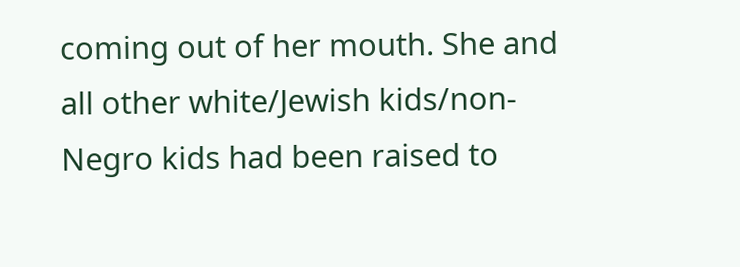coming out of her mouth. She and all other white/Jewish kids/non-Negro kids had been raised to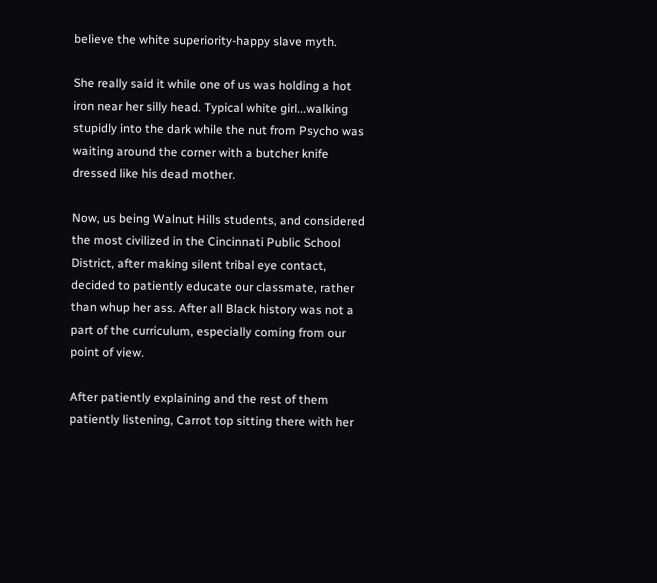believe the white superiority-happy slave myth.

She really said it while one of us was holding a hot iron near her silly head. Typical white girl...walking stupidly into the dark while the nut from Psycho was waiting around the corner with a butcher knife dressed like his dead mother.

Now, us being Walnut Hills students, and considered the most civilized in the Cincinnati Public School District, after making silent tribal eye contact, decided to patiently educate our classmate, rather than whup her ass. After all Black history was not a part of the curriculum, especially coming from our point of view.

After patiently explaining and the rest of them patiently listening, Carrot top sitting there with her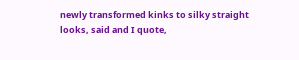newly transformed kinks to silky straight looks, said and I quote,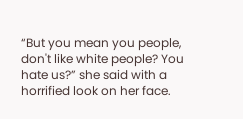“But you mean you people, don't like white people? You hate us?” she said with a horrified look on her face.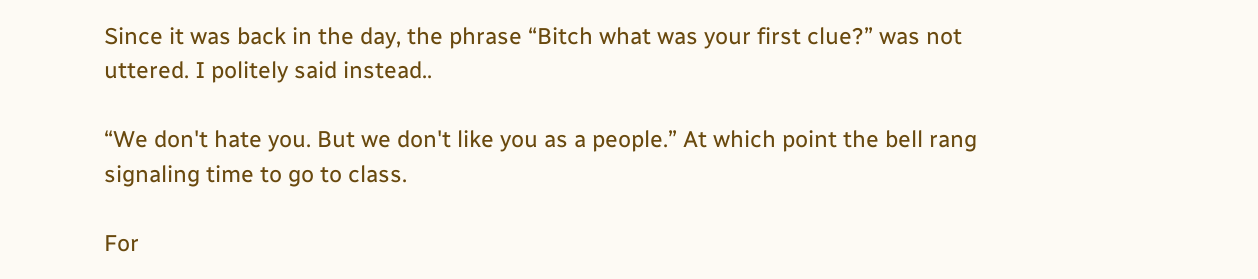Since it was back in the day, the phrase “Bitch what was your first clue?” was not uttered. I politely said instead..

“We don't hate you. But we don't like you as a people.” At which point the bell rang signaling time to go to class.

For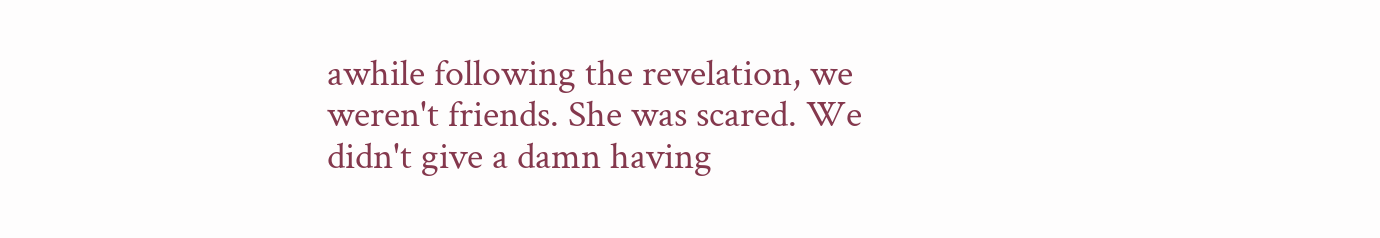awhile following the revelation, we weren't friends. She was scared. We didn't give a damn having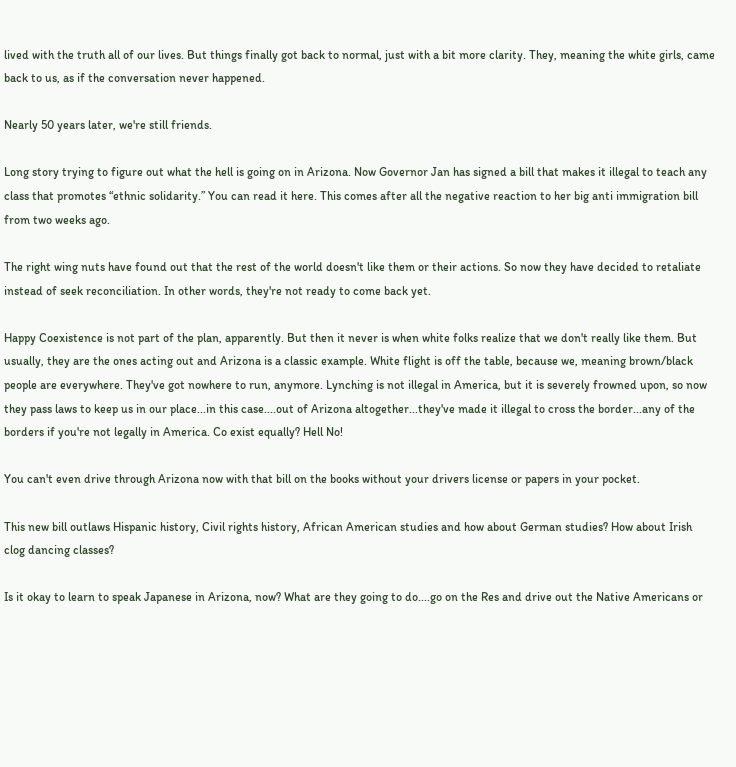lived with the truth all of our lives. But things finally got back to normal, just with a bit more clarity. They, meaning the white girls, came back to us, as if the conversation never happened.

Nearly 50 years later, we're still friends.

Long story trying to figure out what the hell is going on in Arizona. Now Governor Jan has signed a bill that makes it illegal to teach any class that promotes “ethnic solidarity.” You can read it here. This comes after all the negative reaction to her big anti immigration bill from two weeks ago.

The right wing nuts have found out that the rest of the world doesn't like them or their actions. So now they have decided to retaliate instead of seek reconciliation. In other words, they're not ready to come back yet.

Happy Coexistence is not part of the plan, apparently. But then it never is when white folks realize that we don't really like them. But usually, they are the ones acting out and Arizona is a classic example. White flight is off the table, because we, meaning brown/black people are everywhere. They've got nowhere to run, anymore. Lynching is not illegal in America, but it is severely frowned upon, so now they pass laws to keep us in our place...in this case....out of Arizona altogether...they've made it illegal to cross the border...any of the borders if you're not legally in America. Co exist equally? Hell No!

You can't even drive through Arizona now with that bill on the books without your drivers license or papers in your pocket.

This new bill outlaws Hispanic history, Civil rights history, African American studies and how about German studies? How about Irish clog dancing classes?

Is it okay to learn to speak Japanese in Arizona, now? What are they going to do....go on the Res and drive out the Native Americans or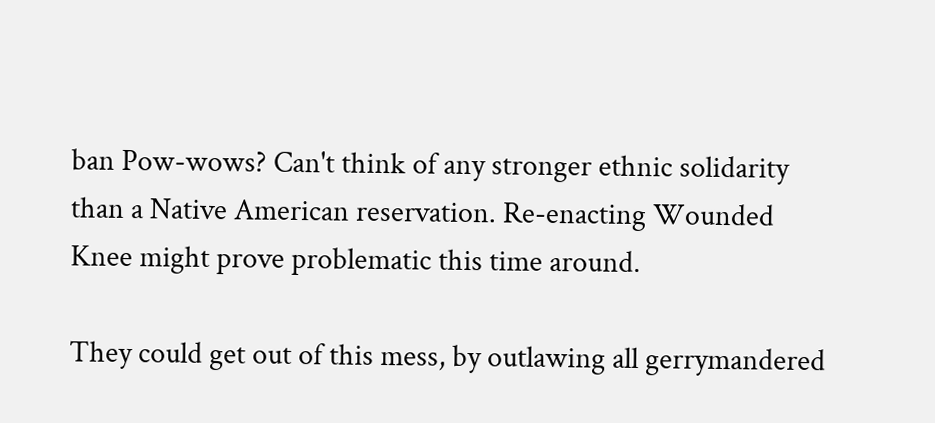ban Pow-wows? Can't think of any stronger ethnic solidarity than a Native American reservation. Re-enacting Wounded Knee might prove problematic this time around.

They could get out of this mess, by outlawing all gerrymandered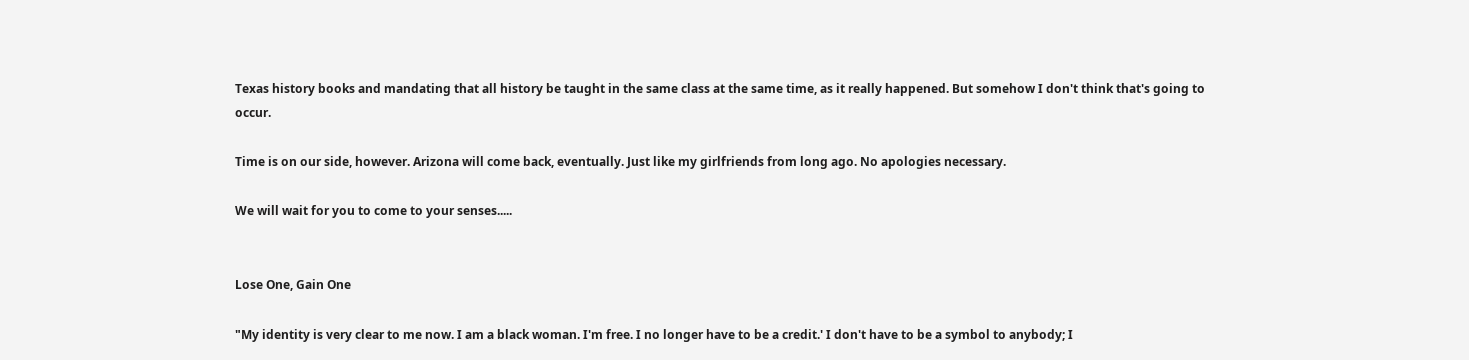Texas history books and mandating that all history be taught in the same class at the same time, as it really happened. But somehow I don't think that's going to occur.

Time is on our side, however. Arizona will come back, eventually. Just like my girlfriends from long ago. No apologies necessary.

We will wait for you to come to your senses.....


Lose One, Gain One

"My identity is very clear to me now. I am a black woman. I'm free. I no longer have to be a credit.' I don't have to be a symbol to anybody; I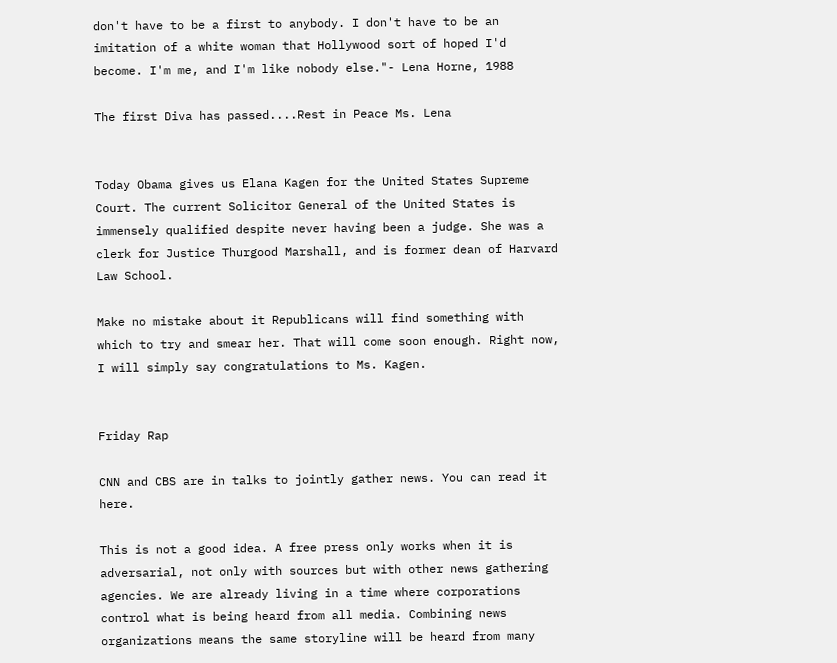don't have to be a first to anybody. I don't have to be an imitation of a white woman that Hollywood sort of hoped I'd become. I'm me, and I'm like nobody else."- Lena Horne, 1988

The first Diva has passed....Rest in Peace Ms. Lena


Today Obama gives us Elana Kagen for the United States Supreme Court. The current Solicitor General of the United States is immensely qualified despite never having been a judge. She was a clerk for Justice Thurgood Marshall, and is former dean of Harvard Law School.

Make no mistake about it Republicans will find something with which to try and smear her. That will come soon enough. Right now, I will simply say congratulations to Ms. Kagen.


Friday Rap

CNN and CBS are in talks to jointly gather news. You can read it here.

This is not a good idea. A free press only works when it is adversarial, not only with sources but with other news gathering agencies. We are already living in a time where corporations control what is being heard from all media. Combining news organizations means the same storyline will be heard from many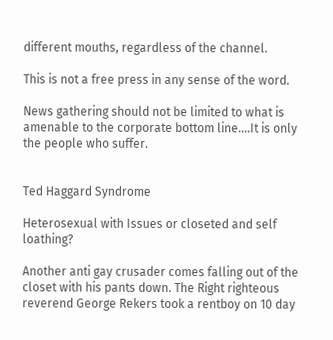different mouths, regardless of the channel.

This is not a free press in any sense of the word.

News gathering should not be limited to what is amenable to the corporate bottom line....It is only the people who suffer.


Ted Haggard Syndrome

Heterosexual with Issues or closeted and self loathing?

Another anti gay crusader comes falling out of the closet with his pants down. The Right righteous reverend George Rekers took a rentboy on 10 day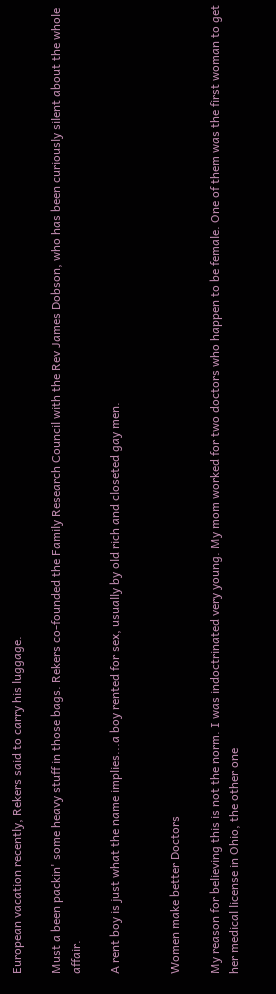European vacation recently, Rekers said to carry his luggage.

Must a been packin' some heavy stuff in those bags. Rekers co-founded the Family Research Council with the Rev James Dobson, who has been curiously silent about the whole affair.

A rent boy is just what the name implies...a boy rented for sex, usually by old rich and closeted gay men.


Women make better Doctors

My reason for believing this is not the norm. I was indoctrinated very young. My mom worked for two doctors who happen to be female. One of them was the first woman to get her medical license in Ohio, the other one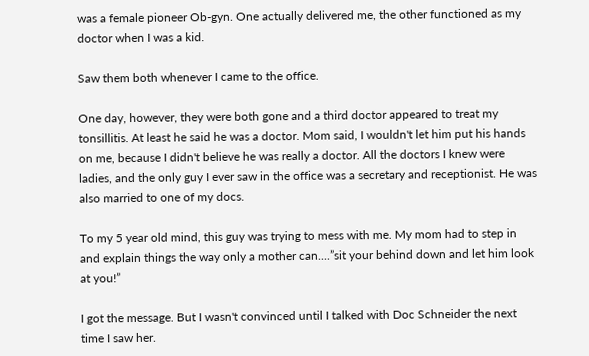was a female pioneer Ob-gyn. One actually delivered me, the other functioned as my doctor when I was a kid.

Saw them both whenever I came to the office.

One day, however, they were both gone and a third doctor appeared to treat my tonsillitis. At least he said he was a doctor. Mom said, I wouldn't let him put his hands on me, because I didn't believe he was really a doctor. All the doctors I knew were ladies, and the only guy I ever saw in the office was a secretary and receptionist. He was also married to one of my docs.

To my 5 year old mind, this guy was trying to mess with me. My mom had to step in and explain things the way only a mother can....”sit your behind down and let him look at you!”

I got the message. But I wasn't convinced until I talked with Doc Schneider the next time I saw her.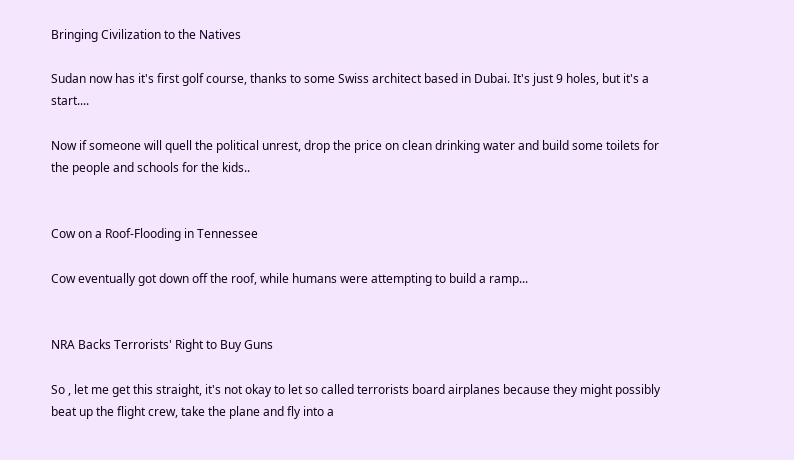Bringing Civilization to the Natives

Sudan now has it's first golf course, thanks to some Swiss architect based in Dubai. It's just 9 holes, but it's a start....

Now if someone will quell the political unrest, drop the price on clean drinking water and build some toilets for the people and schools for the kids..


Cow on a Roof-Flooding in Tennessee

Cow eventually got down off the roof, while humans were attempting to build a ramp...


NRA Backs Terrorists' Right to Buy Guns

So , let me get this straight, it's not okay to let so called terrorists board airplanes because they might possibly beat up the flight crew, take the plane and fly into a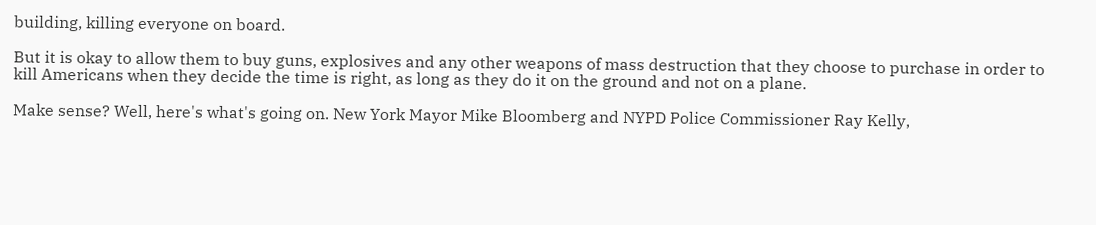building, killing everyone on board.

But it is okay to allow them to buy guns, explosives and any other weapons of mass destruction that they choose to purchase in order to kill Americans when they decide the time is right, as long as they do it on the ground and not on a plane.

Make sense? Well, here's what's going on. New York Mayor Mike Bloomberg and NYPD Police Commissioner Ray Kelly,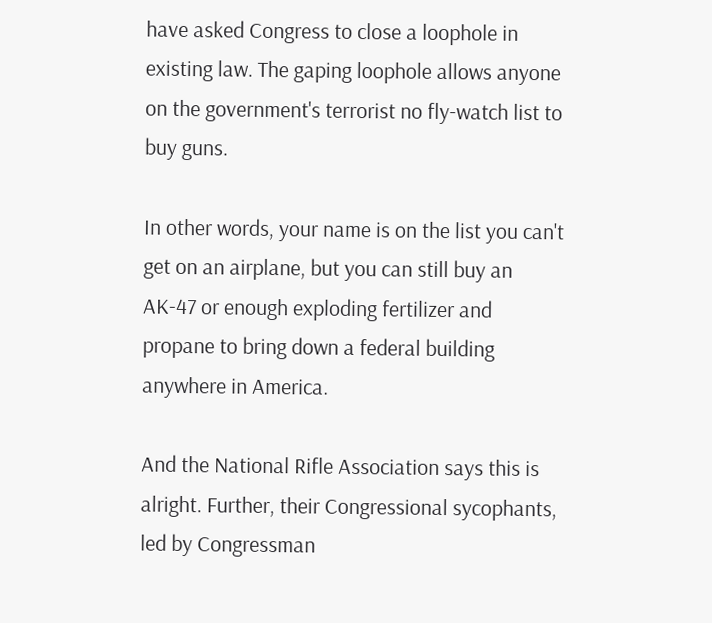have asked Congress to close a loophole in existing law. The gaping loophole allows anyone on the government's terrorist no fly-watch list to buy guns.

In other words, your name is on the list you can't get on an airplane, but you can still buy an AK-47 or enough exploding fertilizer and propane to bring down a federal building anywhere in America.

And the National Rifle Association says this is alright. Further, their Congressional sycophants, led by Congressman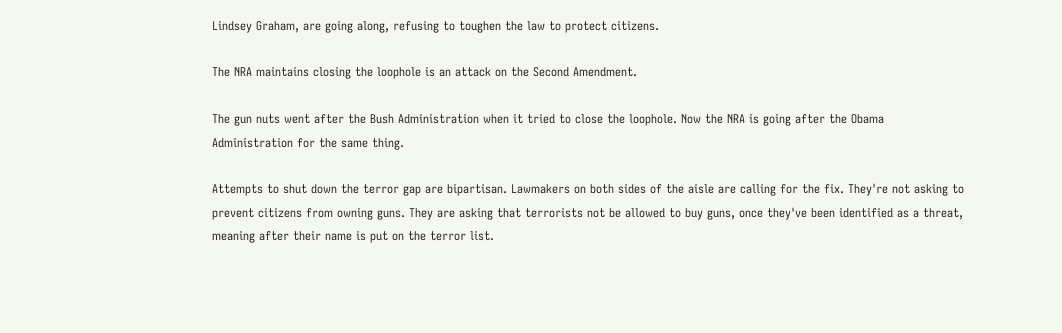Lindsey Graham, are going along, refusing to toughen the law to protect citizens.

The NRA maintains closing the loophole is an attack on the Second Amendment.

The gun nuts went after the Bush Administration when it tried to close the loophole. Now the NRA is going after the Obama Administration for the same thing.

Attempts to shut down the terror gap are bipartisan. Lawmakers on both sides of the aisle are calling for the fix. They're not asking to prevent citizens from owning guns. They are asking that terrorists not be allowed to buy guns, once they've been identified as a threat, meaning after their name is put on the terror list.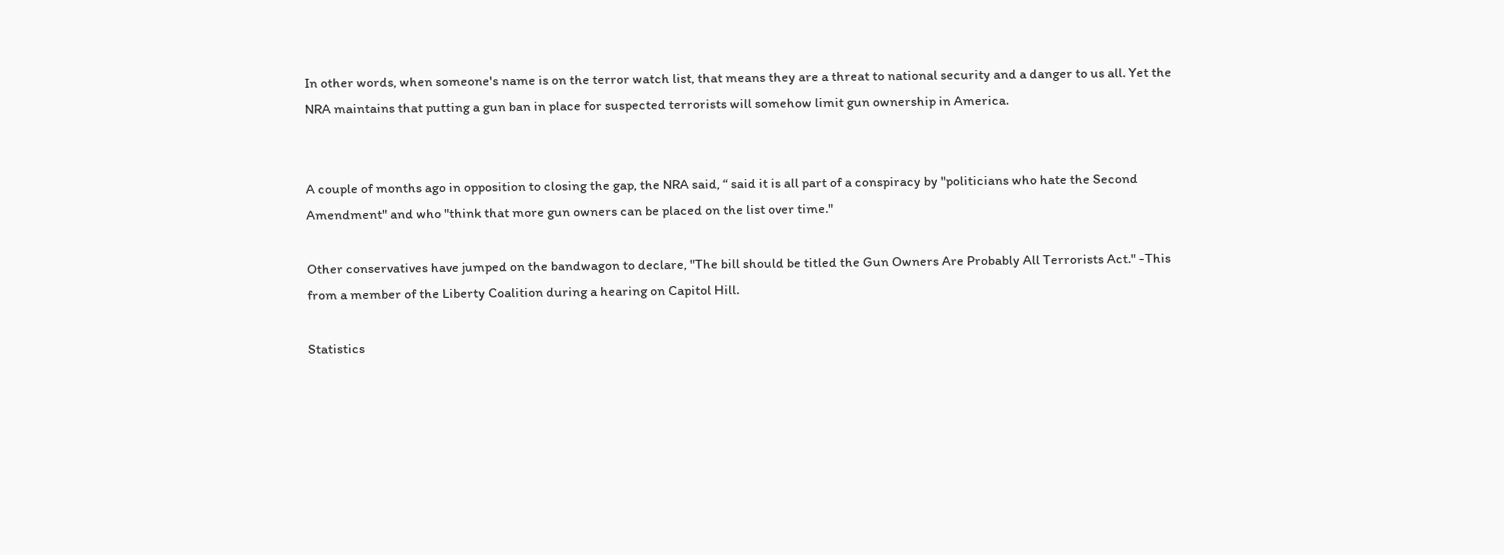In other words, when someone's name is on the terror watch list, that means they are a threat to national security and a danger to us all. Yet the NRA maintains that putting a gun ban in place for suspected terrorists will somehow limit gun ownership in America.


A couple of months ago in opposition to closing the gap, the NRA said, “ said it is all part of a conspiracy by "politicians who hate the Second Amendment" and who "think that more gun owners can be placed on the list over time."

Other conservatives have jumped on the bandwagon to declare, "The bill should be titled the Gun Owners Are Probably All Terrorists Act." -This from a member of the Liberty Coalition during a hearing on Capitol Hill.

Statistics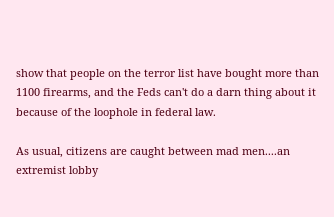show that people on the terror list have bought more than 1100 firearms, and the Feds can't do a darn thing about it because of the loophole in federal law.

As usual, citizens are caught between mad men....an extremist lobby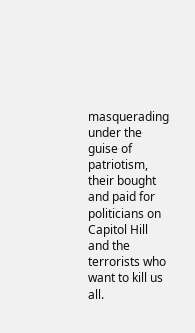masquerading under the guise of patriotism, their bought and paid for politicians on Capitol Hill and the terrorists who want to kill us all.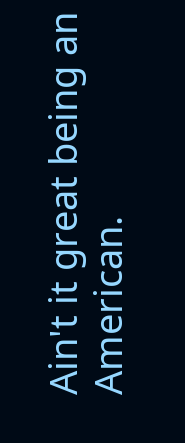Ain't it great being an American.